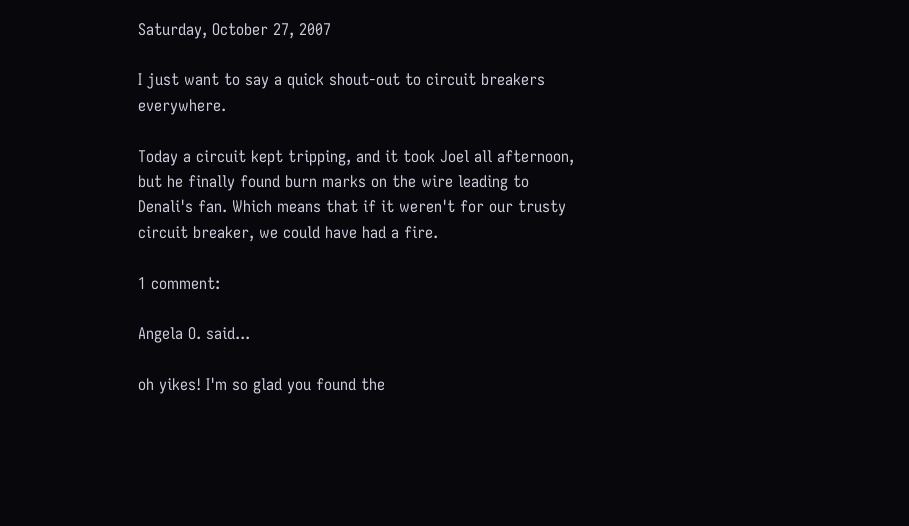Saturday, October 27, 2007

I just want to say a quick shout-out to circuit breakers everywhere.

Today a circuit kept tripping, and it took Joel all afternoon, but he finally found burn marks on the wire leading to Denali's fan. Which means that if it weren't for our trusty circuit breaker, we could have had a fire.

1 comment:

Angela O. said...

oh yikes! I'm so glad you found the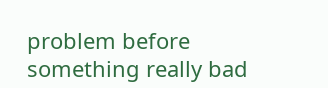problem before something really bad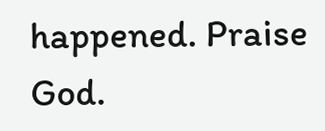happened. Praise God.